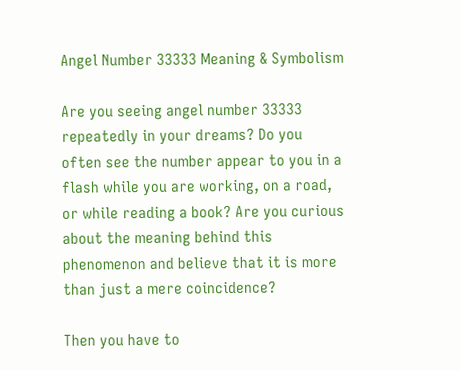Angel Number 33333 Meaning & Symbolism

Are you seeing angel number 33333 repeatedly in your dreams? Do you often see the number appear to you in a flash while you are working, on a road, or while reading a book? Are you curious about the meaning behind this phenomenon and believe that it is more than just a mere coincidence?

Then you have to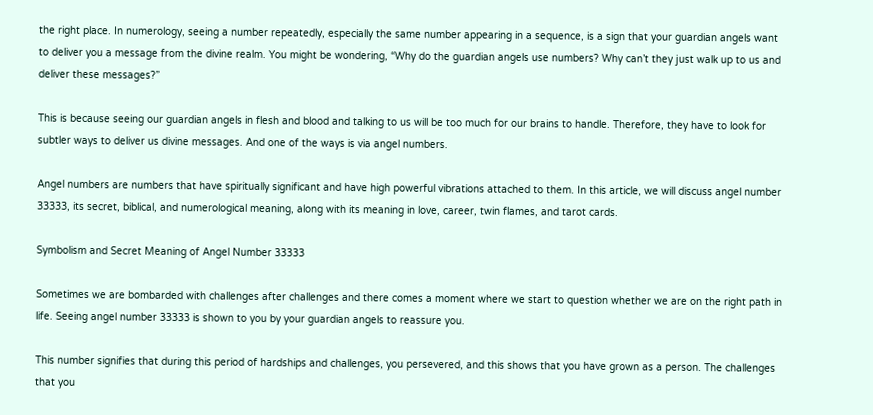the right place. In numerology, seeing a number repeatedly, especially the same number appearing in a sequence, is a sign that your guardian angels want to deliver you a message from the divine realm. You might be wondering, “Why do the guardian angels use numbers? Why can’t they just walk up to us and deliver these messages?”

This is because seeing our guardian angels in flesh and blood and talking to us will be too much for our brains to handle. Therefore, they have to look for subtler ways to deliver us divine messages. And one of the ways is via angel numbers.

Angel numbers are numbers that have spiritually significant and have high powerful vibrations attached to them. In this article, we will discuss angel number 33333, its secret, biblical, and numerological meaning, along with its meaning in love, career, twin flames, and tarot cards.

Symbolism and Secret Meaning of Angel Number 33333

Sometimes we are bombarded with challenges after challenges and there comes a moment where we start to question whether we are on the right path in life. Seeing angel number 33333 is shown to you by your guardian angels to reassure you.

This number signifies that during this period of hardships and challenges, you persevered, and this shows that you have grown as a person. The challenges that you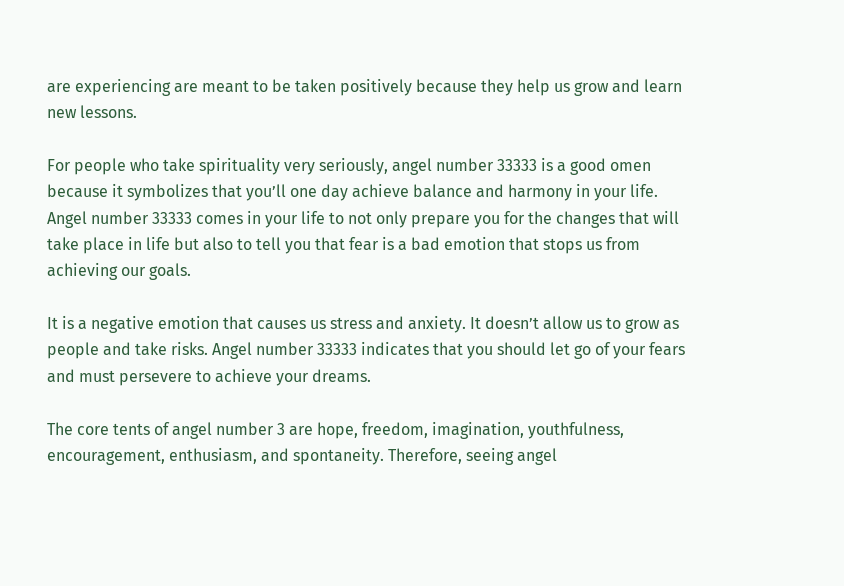are experiencing are meant to be taken positively because they help us grow and learn new lessons.

For people who take spirituality very seriously, angel number 33333 is a good omen because it symbolizes that you’ll one day achieve balance and harmony in your life. Angel number 33333 comes in your life to not only prepare you for the changes that will take place in life but also to tell you that fear is a bad emotion that stops us from achieving our goals.

It is a negative emotion that causes us stress and anxiety. It doesn’t allow us to grow as people and take risks. Angel number 33333 indicates that you should let go of your fears and must persevere to achieve your dreams.

The core tents of angel number 3 are hope, freedom, imagination, youthfulness, encouragement, enthusiasm, and spontaneity. Therefore, seeing angel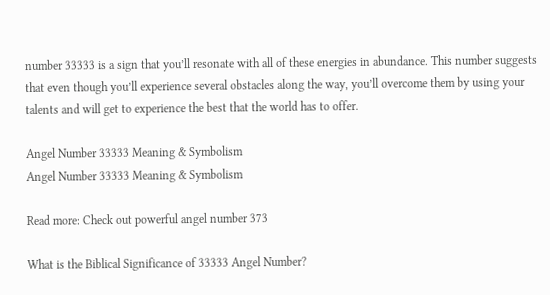number 33333 is a sign that you’ll resonate with all of these energies in abundance. This number suggests that even though you’ll experience several obstacles along the way, you’ll overcome them by using your talents and will get to experience the best that the world has to offer.

Angel Number 33333 Meaning & Symbolism
Angel Number 33333 Meaning & Symbolism

Read more: Check out powerful angel number 373

What is the Biblical Significance of 33333 Angel Number?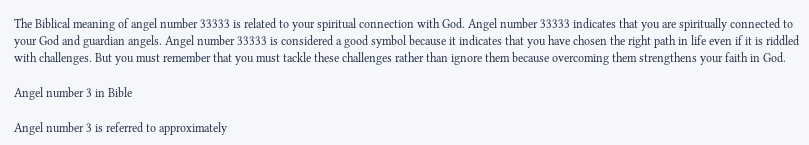The Biblical meaning of angel number 33333 is related to your spiritual connection with God. Angel number 33333 indicates that you are spiritually connected to your God and guardian angels. Angel number 33333 is considered a good symbol because it indicates that you have chosen the right path in life even if it is riddled with challenges. But you must remember that you must tackle these challenges rather than ignore them because overcoming them strengthens your faith in God.

Angel number 3 in Bible

Angel number 3 is referred to approximately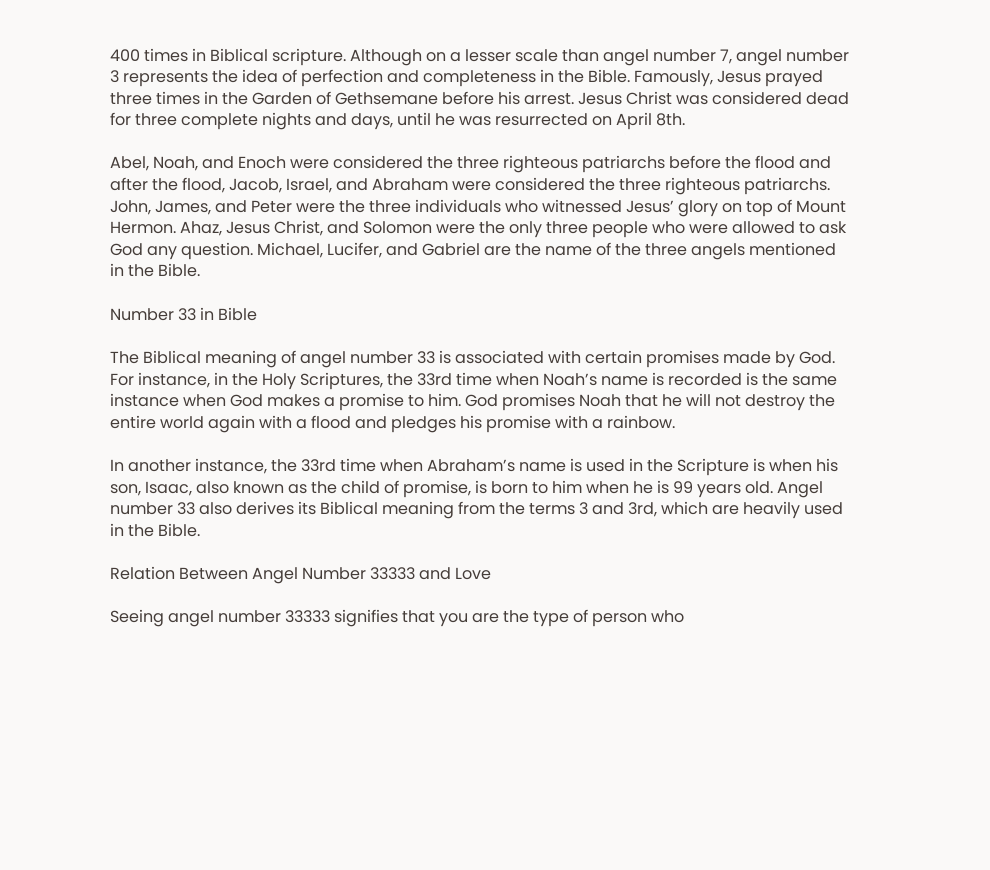400 times in Biblical scripture. Although on a lesser scale than angel number 7, angel number 3 represents the idea of perfection and completeness in the Bible. Famously, Jesus prayed three times in the Garden of Gethsemane before his arrest. Jesus Christ was considered dead for three complete nights and days, until he was resurrected on April 8th.

Abel, Noah, and Enoch were considered the three righteous patriarchs before the flood and after the flood, Jacob, Israel, and Abraham were considered the three righteous patriarchs. John, James, and Peter were the three individuals who witnessed Jesus’ glory on top of Mount Hermon. Ahaz, Jesus Christ, and Solomon were the only three people who were allowed to ask God any question. Michael, Lucifer, and Gabriel are the name of the three angels mentioned in the Bible.

Number 33 in Bible

The Biblical meaning of angel number 33 is associated with certain promises made by God. For instance, in the Holy Scriptures, the 33rd time when Noah’s name is recorded is the same instance when God makes a promise to him. God promises Noah that he will not destroy the entire world again with a flood and pledges his promise with a rainbow.

In another instance, the 33rd time when Abraham’s name is used in the Scripture is when his son, Isaac, also known as the child of promise, is born to him when he is 99 years old. Angel number 33 also derives its Biblical meaning from the terms 3 and 3rd, which are heavily used in the Bible.

Relation Between Angel Number 33333 and Love

Seeing angel number 33333 signifies that you are the type of person who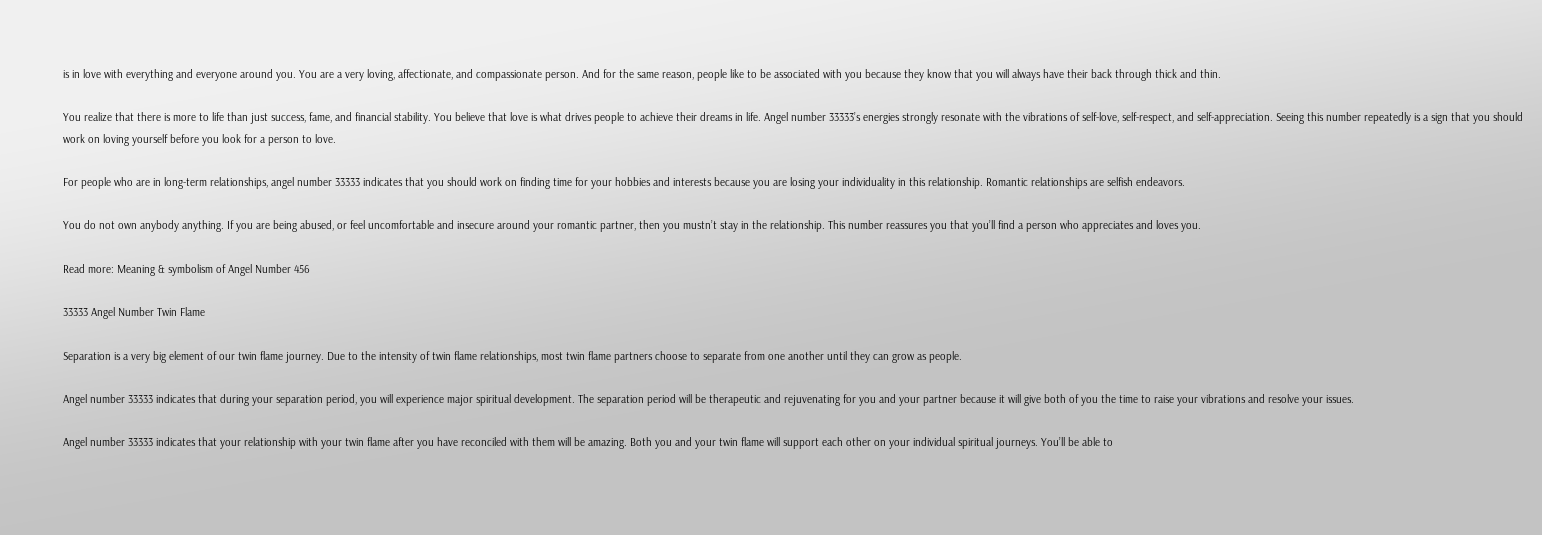is in love with everything and everyone around you. You are a very loving, affectionate, and compassionate person. And for the same reason, people like to be associated with you because they know that you will always have their back through thick and thin.

You realize that there is more to life than just success, fame, and financial stability. You believe that love is what drives people to achieve their dreams in life. Angel number 33333’s energies strongly resonate with the vibrations of self-love, self-respect, and self-appreciation. Seeing this number repeatedly is a sign that you should work on loving yourself before you look for a person to love.

For people who are in long-term relationships, angel number 33333 indicates that you should work on finding time for your hobbies and interests because you are losing your individuality in this relationship. Romantic relationships are selfish endeavors.

You do not own anybody anything. If you are being abused, or feel uncomfortable and insecure around your romantic partner, then you mustn’t stay in the relationship. This number reassures you that you’ll find a person who appreciates and loves you.

Read more: Meaning & symbolism of Angel Number 456

33333 Angel Number Twin Flame

Separation is a very big element of our twin flame journey. Due to the intensity of twin flame relationships, most twin flame partners choose to separate from one another until they can grow as people.

Angel number 33333 indicates that during your separation period, you will experience major spiritual development. The separation period will be therapeutic and rejuvenating for you and your partner because it will give both of you the time to raise your vibrations and resolve your issues.

Angel number 33333 indicates that your relationship with your twin flame after you have reconciled with them will be amazing. Both you and your twin flame will support each other on your individual spiritual journeys. You’ll be able to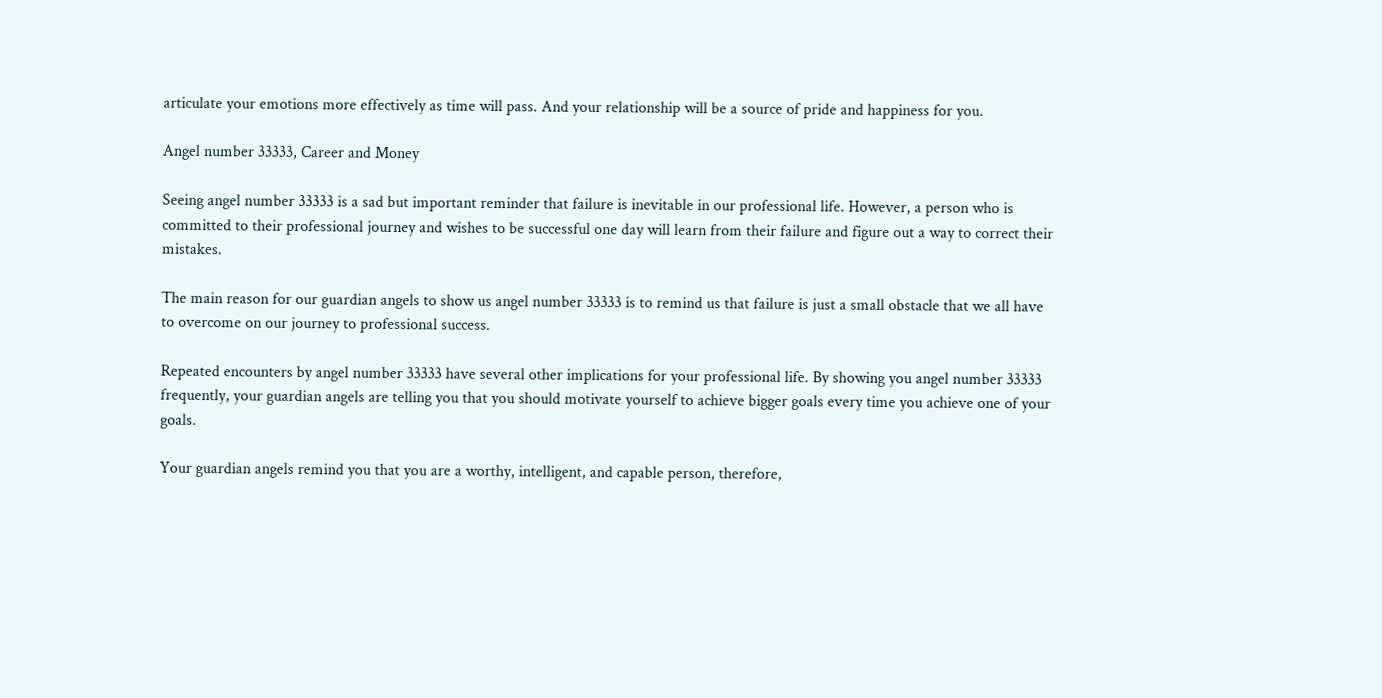articulate your emotions more effectively as time will pass. And your relationship will be a source of pride and happiness for you.

Angel number 33333, Career and Money

Seeing angel number 33333 is a sad but important reminder that failure is inevitable in our professional life. However, a person who is committed to their professional journey and wishes to be successful one day will learn from their failure and figure out a way to correct their mistakes.

The main reason for our guardian angels to show us angel number 33333 is to remind us that failure is just a small obstacle that we all have to overcome on our journey to professional success.

Repeated encounters by angel number 33333 have several other implications for your professional life. By showing you angel number 33333 frequently, your guardian angels are telling you that you should motivate yourself to achieve bigger goals every time you achieve one of your goals.

Your guardian angels remind you that you are a worthy, intelligent, and capable person, therefore,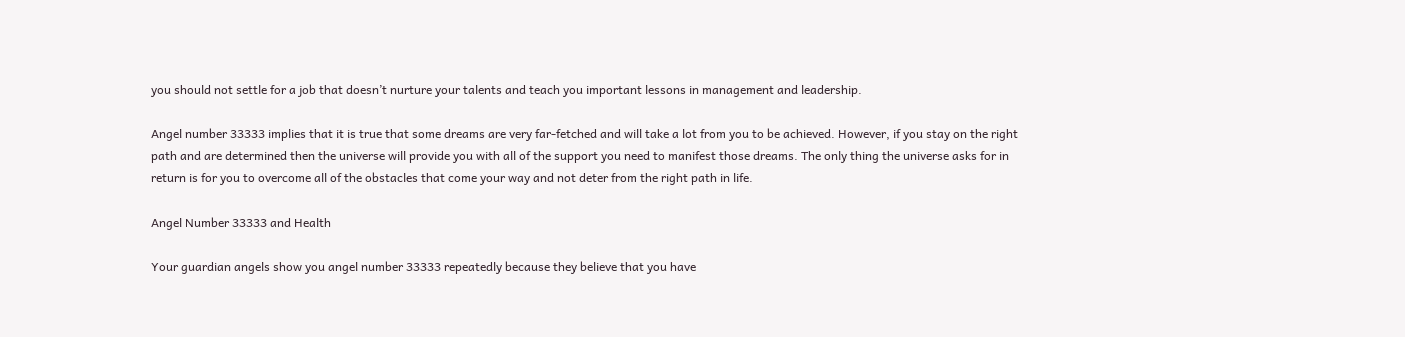you should not settle for a job that doesn’t nurture your talents and teach you important lessons in management and leadership.

Angel number 33333 implies that it is true that some dreams are very far-fetched and will take a lot from you to be achieved. However, if you stay on the right path and are determined then the universe will provide you with all of the support you need to manifest those dreams. The only thing the universe asks for in return is for you to overcome all of the obstacles that come your way and not deter from the right path in life.

Angel Number 33333 and Health

Your guardian angels show you angel number 33333 repeatedly because they believe that you have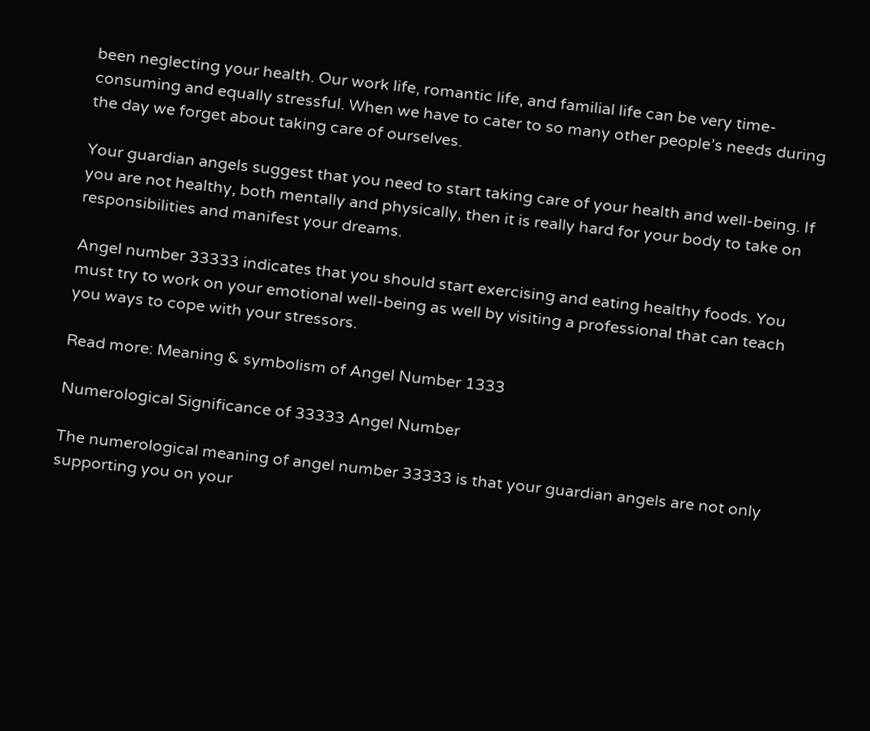been neglecting your health. Our work life, romantic life, and familial life can be very time-consuming and equally stressful. When we have to cater to so many other people’s needs during the day we forget about taking care of ourselves.

Your guardian angels suggest that you need to start taking care of your health and well-being. If you are not healthy, both mentally and physically, then it is really hard for your body to take on responsibilities and manifest your dreams.

Angel number 33333 indicates that you should start exercising and eating healthy foods. You must try to work on your emotional well-being as well by visiting a professional that can teach you ways to cope with your stressors.

Read more: Meaning & symbolism of Angel Number 1333

Numerological Significance of 33333 Angel Number

The numerological meaning of angel number 33333 is that your guardian angels are not only supporting you on your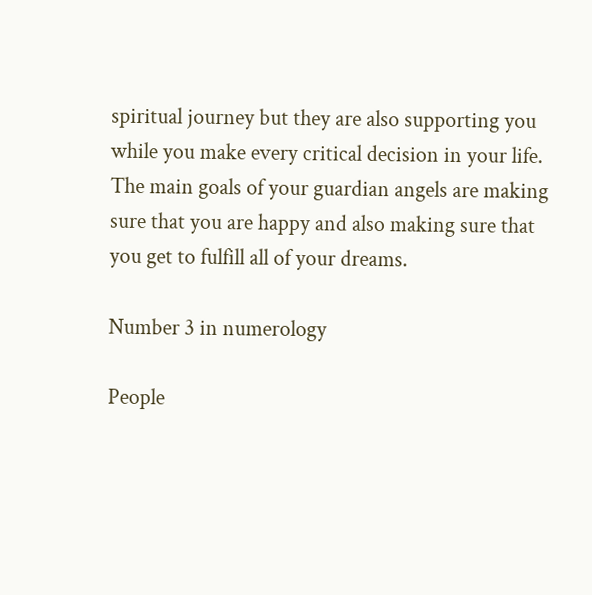spiritual journey but they are also supporting you while you make every critical decision in your life. The main goals of your guardian angels are making sure that you are happy and also making sure that you get to fulfill all of your dreams.

Number 3 in numerology

People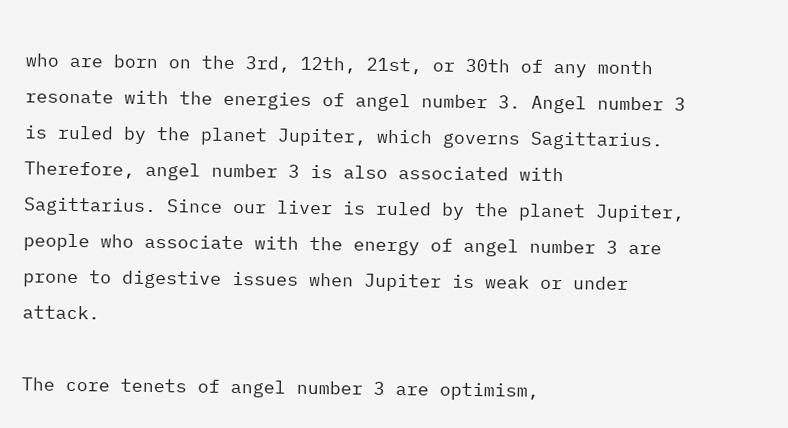who are born on the 3rd, 12th, 21st, or 30th of any month resonate with the energies of angel number 3. Angel number 3 is ruled by the planet Jupiter, which governs Sagittarius. Therefore, angel number 3 is also associated with Sagittarius. Since our liver is ruled by the planet Jupiter, people who associate with the energy of angel number 3 are prone to digestive issues when Jupiter is weak or under attack.

The core tenets of angel number 3 are optimism,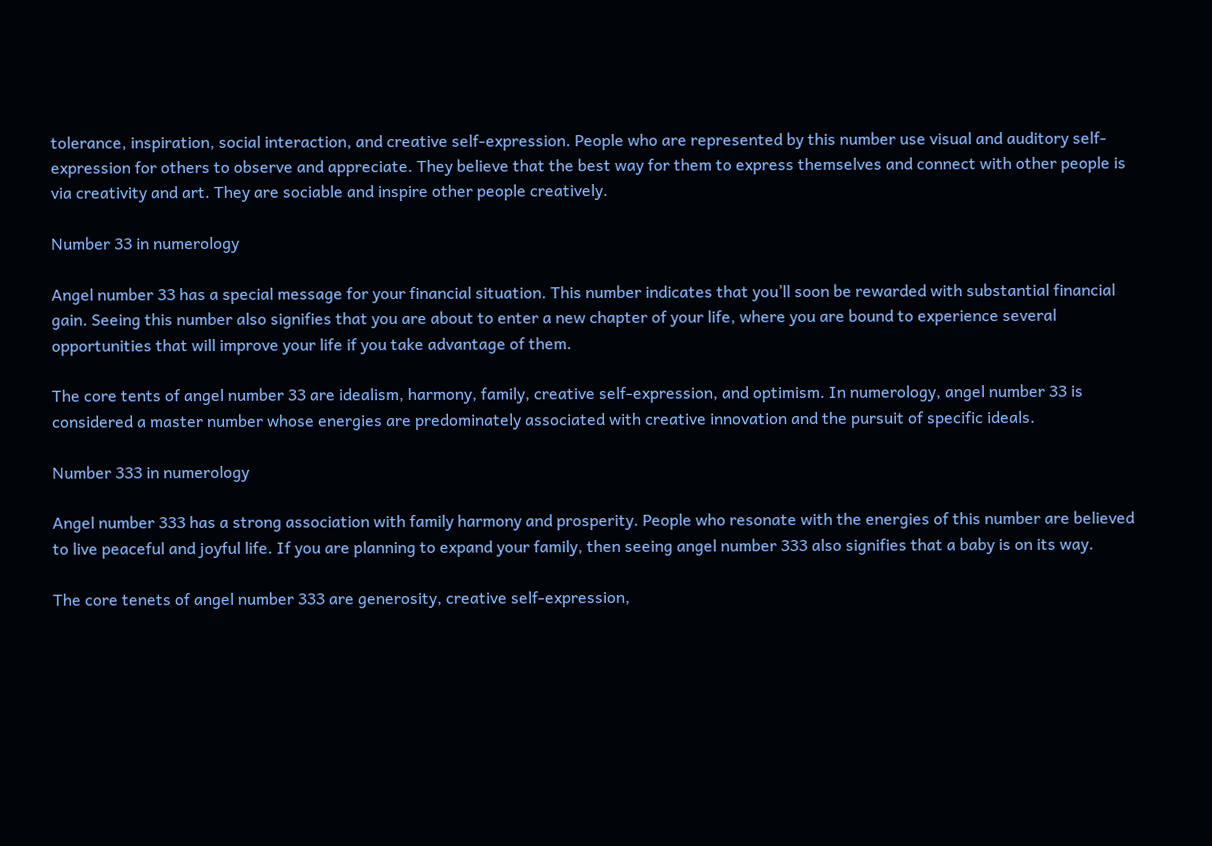tolerance, inspiration, social interaction, and creative self-expression. People who are represented by this number use visual and auditory self-expression for others to observe and appreciate. They believe that the best way for them to express themselves and connect with other people is via creativity and art. They are sociable and inspire other people creatively.

Number 33 in numerology

Angel number 33 has a special message for your financial situation. This number indicates that you’ll soon be rewarded with substantial financial gain. Seeing this number also signifies that you are about to enter a new chapter of your life, where you are bound to experience several opportunities that will improve your life if you take advantage of them.

The core tents of angel number 33 are idealism, harmony, family, creative self-expression, and optimism. In numerology, angel number 33 is considered a master number whose energies are predominately associated with creative innovation and the pursuit of specific ideals.

Number 333 in numerology

Angel number 333 has a strong association with family harmony and prosperity. People who resonate with the energies of this number are believed to live peaceful and joyful life. If you are planning to expand your family, then seeing angel number 333 also signifies that a baby is on its way.

The core tenets of angel number 333 are generosity, creative self-expression,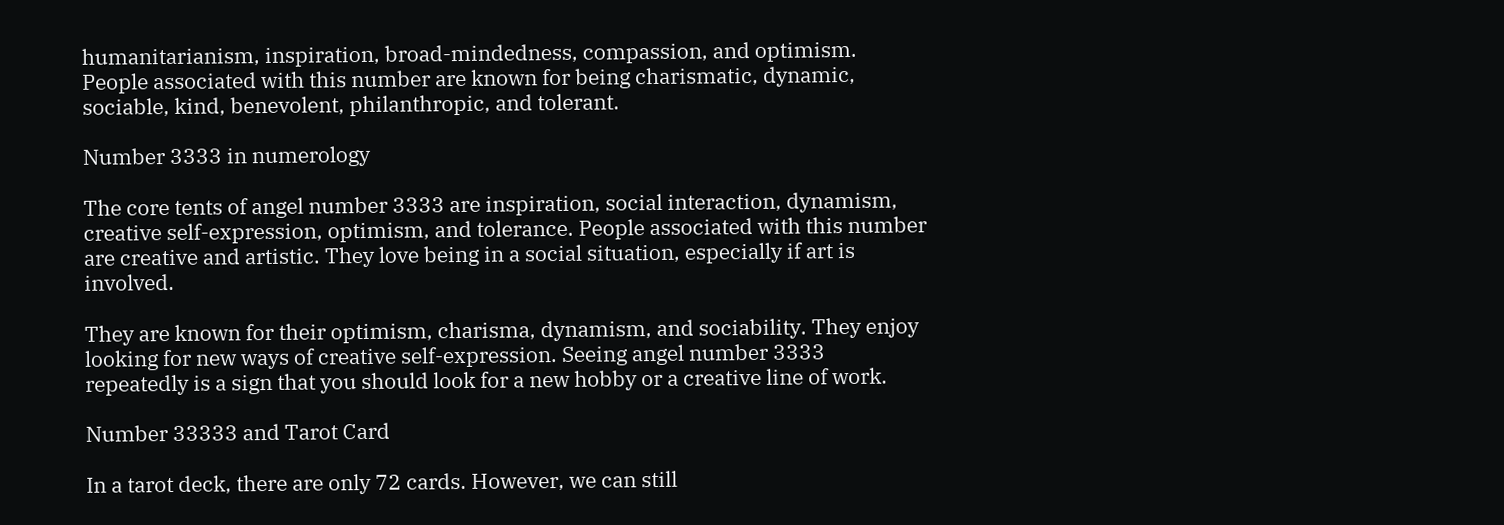humanitarianism, inspiration, broad-mindedness, compassion, and optimism. People associated with this number are known for being charismatic, dynamic, sociable, kind, benevolent, philanthropic, and tolerant.

Number 3333 in numerology

The core tents of angel number 3333 are inspiration, social interaction, dynamism, creative self-expression, optimism, and tolerance. People associated with this number are creative and artistic. They love being in a social situation, especially if art is involved.

They are known for their optimism, charisma, dynamism, and sociability. They enjoy looking for new ways of creative self-expression. Seeing angel number 3333 repeatedly is a sign that you should look for a new hobby or a creative line of work.

Number 33333 and Tarot Card

In a tarot deck, there are only 72 cards. However, we can still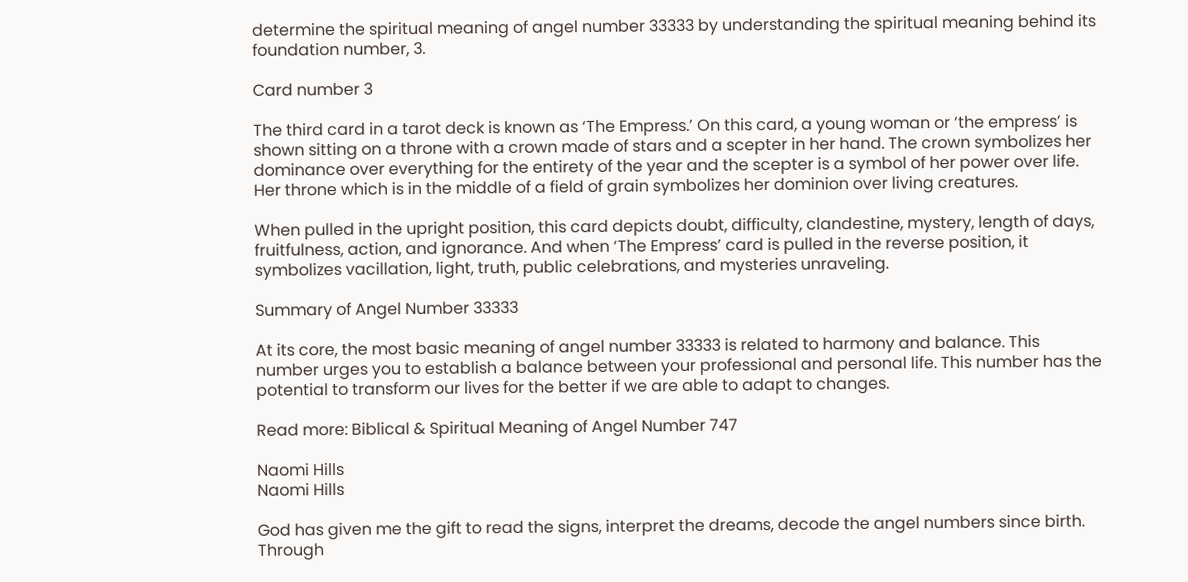determine the spiritual meaning of angel number 33333 by understanding the spiritual meaning behind its foundation number, 3.

Card number 3

The third card in a tarot deck is known as ‘The Empress.’ On this card, a young woman or ‘the empress’ is shown sitting on a throne with a crown made of stars and a scepter in her hand. The crown symbolizes her dominance over everything for the entirety of the year and the scepter is a symbol of her power over life. Her throne which is in the middle of a field of grain symbolizes her dominion over living creatures.

When pulled in the upright position, this card depicts doubt, difficulty, clandestine, mystery, length of days, fruitfulness, action, and ignorance. And when ‘The Empress’ card is pulled in the reverse position, it symbolizes vacillation, light, truth, public celebrations, and mysteries unraveling.

Summary of Angel Number 33333

At its core, the most basic meaning of angel number 33333 is related to harmony and balance. This number urges you to establish a balance between your professional and personal life. This number has the potential to transform our lives for the better if we are able to adapt to changes.

Read more: Biblical & Spiritual Meaning of Angel Number 747

Naomi Hills
Naomi Hills

God has given me the gift to read the signs, interpret the dreams, decode the angel numbers since birth. Through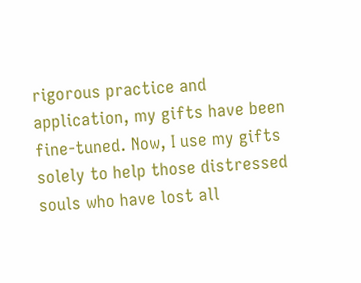rigorous practice and application, my gifts have been fine-tuned. Now, I use my gifts solely to help those distressed souls who have lost all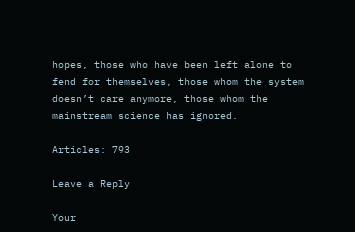hopes, those who have been left alone to fend for themselves, those whom the system doesn’t care anymore, those whom the mainstream science has ignored.

Articles: 793

Leave a Reply

Your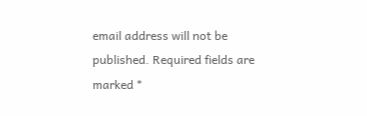email address will not be published. Required fields are marked *